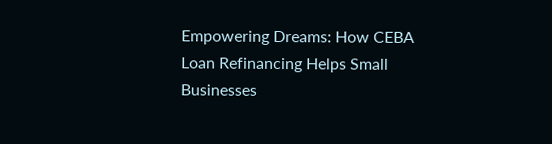Empowering Dreams: How CEBA Loan Refinancing Helps Small Businesses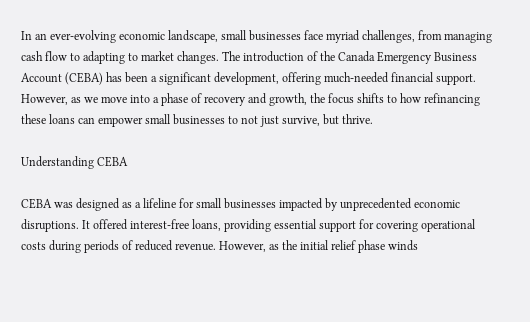In an ever-evolving economic landscape, small businesses face myriad challenges, from managing cash flow to adapting to market changes. The introduction of the Canada Emergency Business Account (CEBA) has been a significant development, offering much-needed financial support. However, as we move into a phase of recovery and growth, the focus shifts to how refinancing these loans can empower small businesses to not just survive, but thrive.

Understanding CEBA

CEBA was designed as a lifeline for small businesses impacted by unprecedented economic disruptions. It offered interest-free loans, providing essential support for covering operational costs during periods of reduced revenue. However, as the initial relief phase winds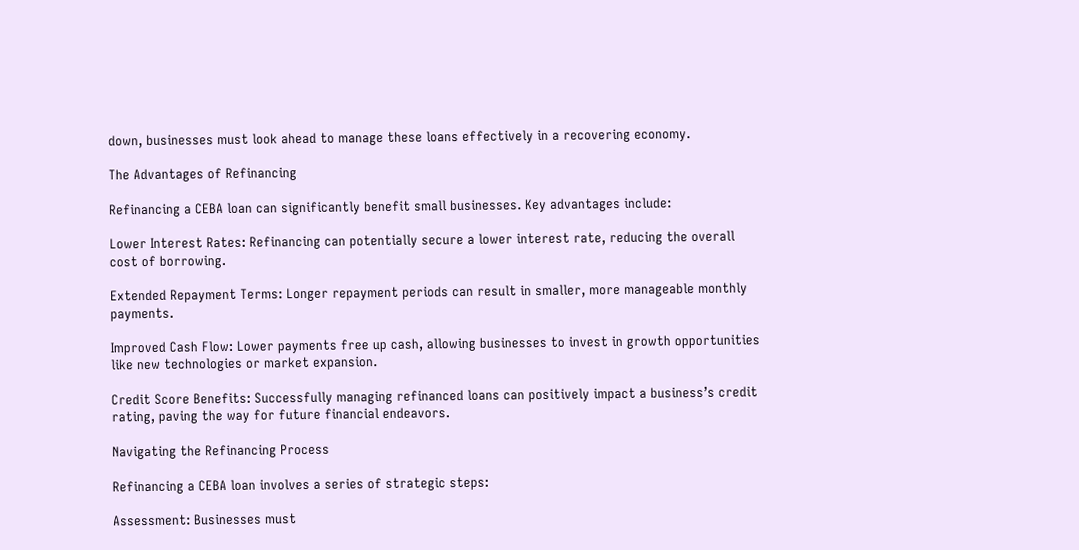down, businesses must look ahead to manage these loans effectively in a recovering economy.

The Advantages of Refinancing

Refinancing a CEBA loan can significantly benefit small businesses. Key advantages include:

Lower Interest Rates: Refinancing can potentially secure a lower interest rate, reducing the overall cost of borrowing.

Extended Repayment Terms: Longer repayment periods can result in smaller, more manageable monthly payments.

Improved Cash Flow: Lower payments free up cash, allowing businesses to invest in growth opportunities like new technologies or market expansion.

Credit Score Benefits: Successfully managing refinanced loans can positively impact a business’s credit rating, paving the way for future financial endeavors.

Navigating the Refinancing Process

Refinancing a CEBA loan involves a series of strategic steps:

Assessment: Businesses must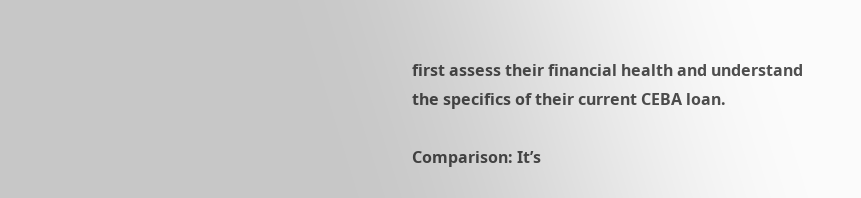first assess their financial health and understand the specifics of their current CEBA loan.

Comparison: It’s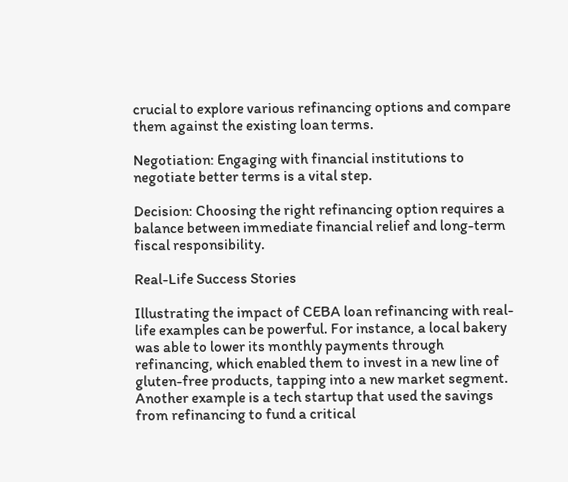crucial to explore various refinancing options and compare them against the existing loan terms.

Negotiation: Engaging with financial institutions to negotiate better terms is a vital step.

Decision: Choosing the right refinancing option requires a balance between immediate financial relief and long-term fiscal responsibility.

Real-Life Success Stories

Illustrating the impact of CEBA loan refinancing with real-life examples can be powerful. For instance, a local bakery was able to lower its monthly payments through refinancing, which enabled them to invest in a new line of gluten-free products, tapping into a new market segment. Another example is a tech startup that used the savings from refinancing to fund a critical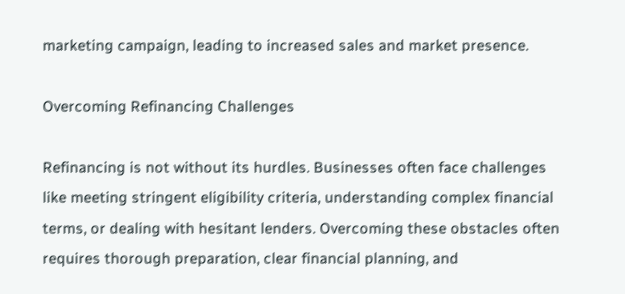marketing campaign, leading to increased sales and market presence.

Overcoming Refinancing Challenges

Refinancing is not without its hurdles. Businesses often face challenges like meeting stringent eligibility criteria, understanding complex financial terms, or dealing with hesitant lenders. Overcoming these obstacles often requires thorough preparation, clear financial planning, and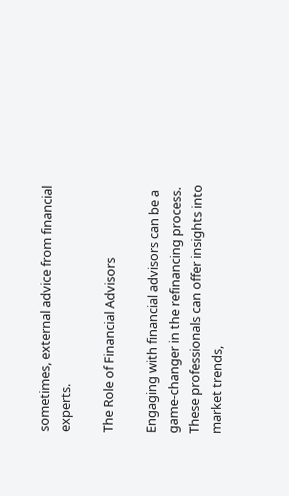sometimes, external advice from financial experts.

The Role of Financial Advisors

Engaging with financial advisors can be a game-changer in the refinancing process. These professionals can offer insights into market trends,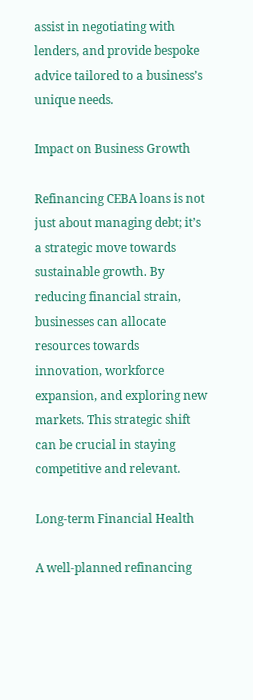assist in negotiating with lenders, and provide bespoke advice tailored to a business’s unique needs.

Impact on Business Growth

Refinancing CEBA loans is not just about managing debt; it’s a strategic move towards sustainable growth. By reducing financial strain, businesses can allocate resources towards innovation, workforce expansion, and exploring new markets. This strategic shift can be crucial in staying competitive and relevant.

Long-term Financial Health

A well-planned refinancing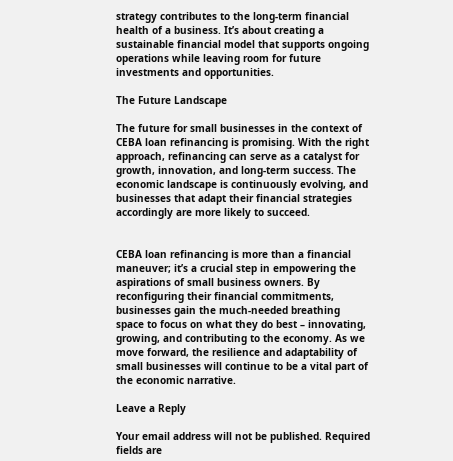strategy contributes to the long-term financial health of a business. It’s about creating a sustainable financial model that supports ongoing operations while leaving room for future investments and opportunities.

The Future Landscape

The future for small businesses in the context of CEBA loan refinancing is promising. With the right approach, refinancing can serve as a catalyst for growth, innovation, and long-term success. The economic landscape is continuously evolving, and businesses that adapt their financial strategies accordingly are more likely to succeed.


CEBA loan refinancing is more than a financial maneuver; it’s a crucial step in empowering the aspirations of small business owners. By reconfiguring their financial commitments, businesses gain the much-needed breathing space to focus on what they do best – innovating, growing, and contributing to the economy. As we move forward, the resilience and adaptability of small businesses will continue to be a vital part of the economic narrative.

Leave a Reply

Your email address will not be published. Required fields are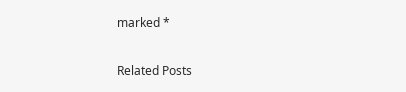marked *

Related Posts